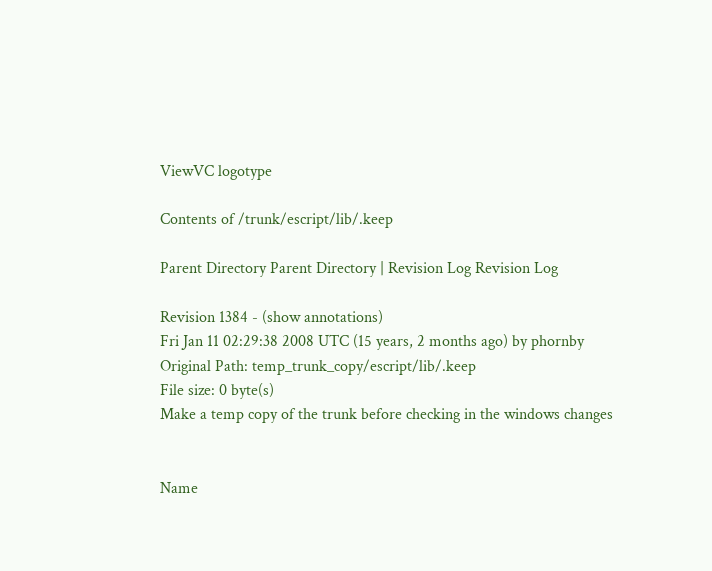ViewVC logotype

Contents of /trunk/escript/lib/.keep

Parent Directory Parent Directory | Revision Log Revision Log

Revision 1384 - (show annotations)
Fri Jan 11 02:29:38 2008 UTC (15 years, 2 months ago) by phornby
Original Path: temp_trunk_copy/escript/lib/.keep
File size: 0 byte(s)
Make a temp copy of the trunk before checking in the windows changes


Name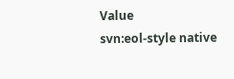Value
svn:eol-style native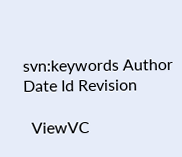svn:keywords Author Date Id Revision

  ViewVC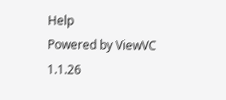Help
Powered by ViewVC 1.1.26